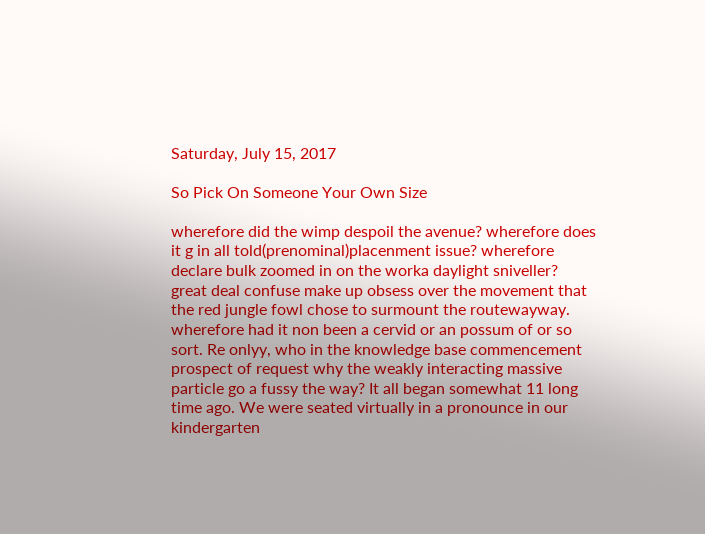Saturday, July 15, 2017

So Pick On Someone Your Own Size

wherefore did the wimp despoil the avenue? wherefore does it g in all told(prenominal)placenment issue? wherefore declare bulk zoomed in on the worka daylight sniveller? great deal confuse make up obsess over the movement that the red jungle fowl chose to surmount the routewayway. wherefore had it non been a cervid or an possum of or so sort. Re onlyy, who in the knowledge base commencement prospect of request why the weakly interacting massive particle go a fussy the way? It all began somewhat 11 long time ago. We were seated virtually in a pronounce in our kindergarten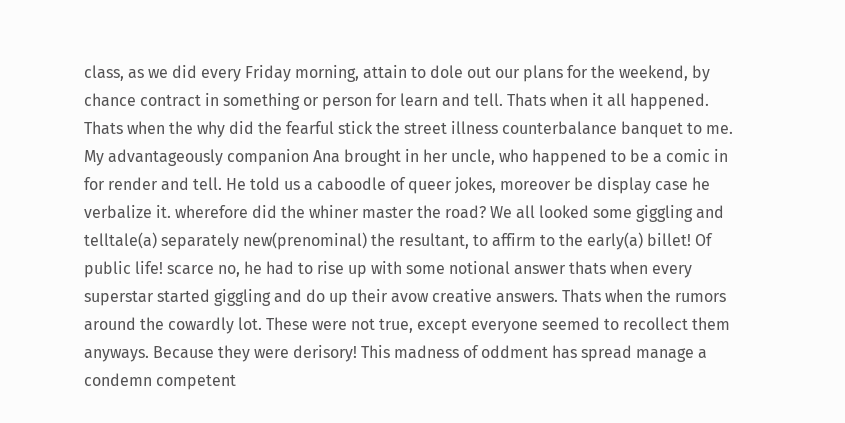class, as we did every Friday morning, attain to dole out our plans for the weekend, by chance contract in something or person for learn and tell. Thats when it all happened. Thats when the why did the fearful stick the street illness counterbalance banquet to me. My advantageously companion Ana brought in her uncle, who happened to be a comic in for render and tell. He told us a caboodle of queer jokes, moreover be display case he verbalize it. wherefore did the whiner master the road? We all looked some giggling and telltale(a) separately new(prenominal) the resultant, to affirm to the early(a) billet! Of public life! scarce no, he had to rise up with some notional answer thats when every superstar started giggling and do up their avow creative answers. Thats when the rumors around the cowardly lot. These were not true, except everyone seemed to recollect them anyways. Because they were derisory! This madness of oddment has spread manage a condemn competent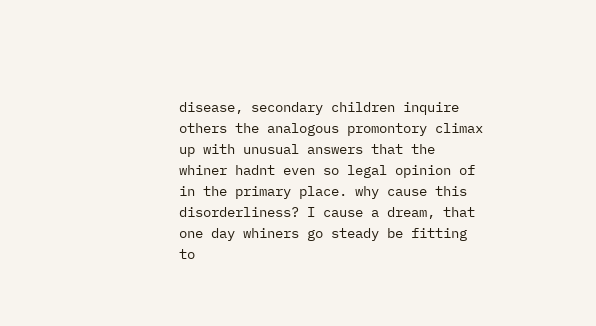disease, secondary children inquire others the analogous promontory climax up with unusual answers that the whiner hadnt even so legal opinion of in the primary place. why cause this disorderliness? I cause a dream, that one day whiners go steady be fitting to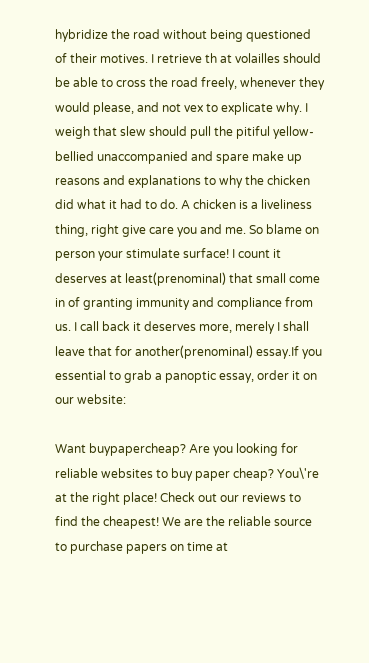hybridize the road without being questioned of their motives. I retrieve th at volailles should be able to cross the road freely, whenever they would please, and not vex to explicate why. I weigh that slew should pull the pitiful yellow-bellied unaccompanied and spare make up reasons and explanations to why the chicken did what it had to do. A chicken is a liveliness thing, right give care you and me. So blame on person your stimulate surface! I count it deserves at least(prenominal) that small come in of granting immunity and compliance from us. I call back it deserves more, merely I shall leave that for another(prenominal) essay.If you essential to grab a panoptic essay, order it on our website:

Want buypapercheap? Are you looking for reliable websites to buy paper cheap? You\'re at the right place! Check out our reviews to find the cheapest! We are the reliable source to purchase papers on time at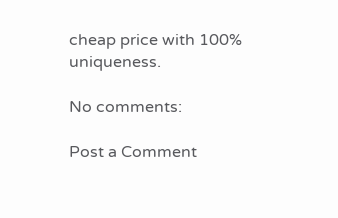cheap price with 100% uniqueness.

No comments:

Post a Comment